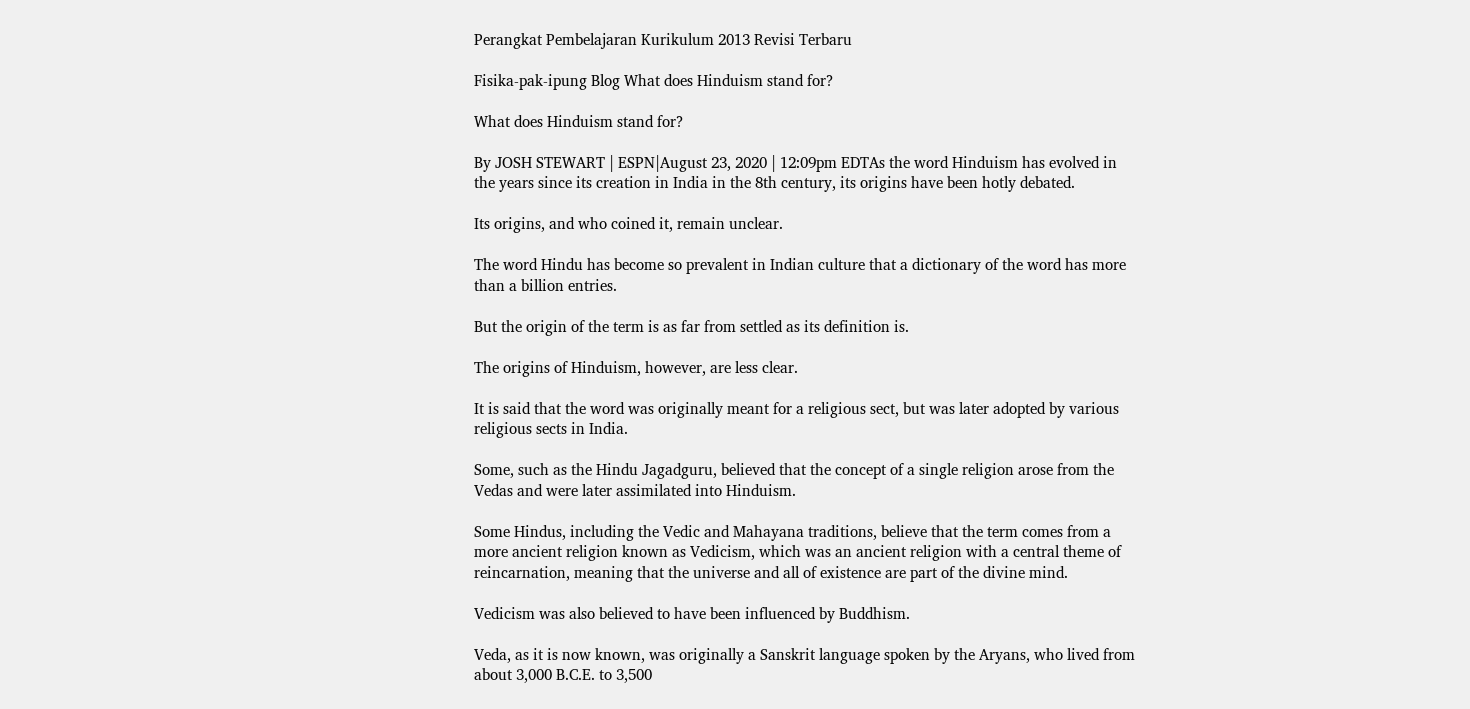Perangkat Pembelajaran Kurikulum 2013 Revisi Terbaru

Fisika-pak-ipung Blog What does Hinduism stand for?

What does Hinduism stand for?

By JOSH STEWART | ESPN|August 23, 2020 | 12:09pm EDTAs the word Hinduism has evolved in the years since its creation in India in the 8th century, its origins have been hotly debated.

Its origins, and who coined it, remain unclear.

The word Hindu has become so prevalent in Indian culture that a dictionary of the word has more than a billion entries.

But the origin of the term is as far from settled as its definition is.

The origins of Hinduism, however, are less clear.

It is said that the word was originally meant for a religious sect, but was later adopted by various religious sects in India.

Some, such as the Hindu Jagadguru, believed that the concept of a single religion arose from the Vedas and were later assimilated into Hinduism.

Some Hindus, including the Vedic and Mahayana traditions, believe that the term comes from a more ancient religion known as Vedicism, which was an ancient religion with a central theme of reincarnation, meaning that the universe and all of existence are part of the divine mind.

Vedicism was also believed to have been influenced by Buddhism.

Veda, as it is now known, was originally a Sanskrit language spoken by the Aryans, who lived from about 3,000 B.C.E. to 3,500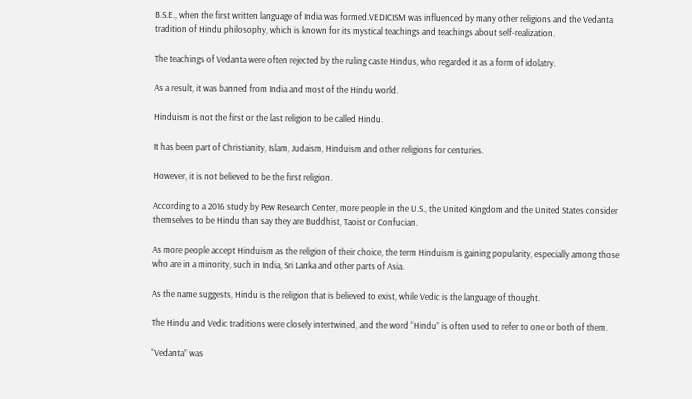B.S.E., when the first written language of India was formed.VEDICISM was influenced by many other religions and the Vedanta tradition of Hindu philosophy, which is known for its mystical teachings and teachings about self-realization.

The teachings of Vedanta were often rejected by the ruling caste Hindus, who regarded it as a form of idolatry.

As a result, it was banned from India and most of the Hindu world.

Hinduism is not the first or the last religion to be called Hindu.

It has been part of Christianity, Islam, Judaism, Hinduism and other religions for centuries.

However, it is not believed to be the first religion.

According to a 2016 study by Pew Research Center, more people in the U.S., the United Kingdom and the United States consider themselves to be Hindu than say they are Buddhist, Taoist or Confucian.

As more people accept Hinduism as the religion of their choice, the term Hinduism is gaining popularity, especially among those who are in a minority, such in India, Sri Lanka and other parts of Asia.

As the name suggests, Hindu is the religion that is believed to exist, while Vedic is the language of thought.

The Hindu and Vedic traditions were closely intertwined, and the word “Hindu” is often used to refer to one or both of them.

“Vedanta” was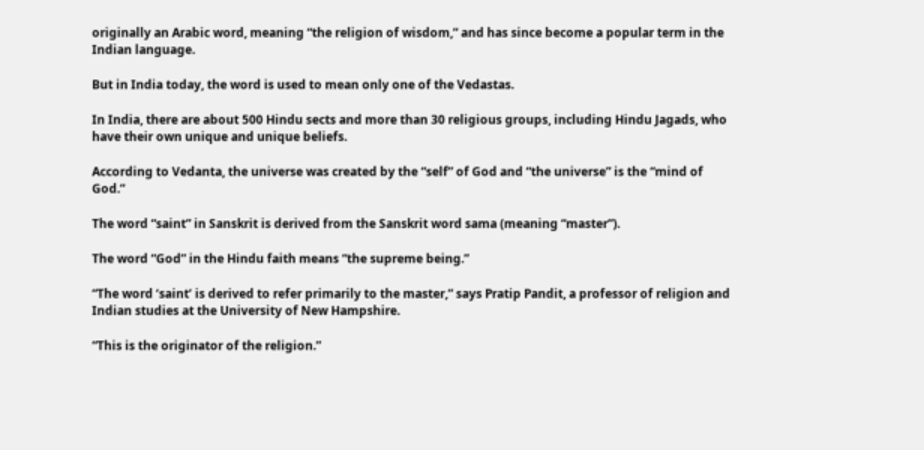originally an Arabic word, meaning “the religion of wisdom,” and has since become a popular term in the Indian language.

But in India today, the word is used to mean only one of the Vedastas.

In India, there are about 500 Hindu sects and more than 30 religious groups, including Hindu Jagads, who have their own unique and unique beliefs.

According to Vedanta, the universe was created by the “self” of God and “the universe” is the “mind of God.”

The word “saint” in Sanskrit is derived from the Sanskrit word sama (meaning “master”).

The word “God” in the Hindu faith means “the supreme being.”

“The word ‘saint’ is derived to refer primarily to the master,” says Pratip Pandit, a professor of religion and Indian studies at the University of New Hampshire.

“This is the originator of the religion.”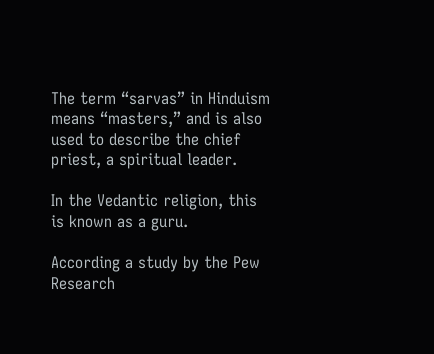The term “sarvas” in Hinduism means “masters,” and is also used to describe the chief priest, a spiritual leader.

In the Vedantic religion, this is known as a guru.

According a study by the Pew Research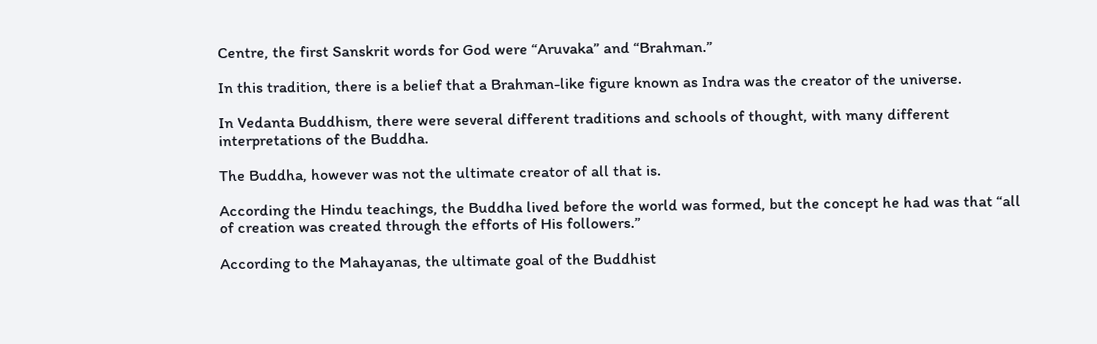Centre, the first Sanskrit words for God were “Aruvaka” and “Brahman.”

In this tradition, there is a belief that a Brahman-like figure known as Indra was the creator of the universe.

In Vedanta Buddhism, there were several different traditions and schools of thought, with many different interpretations of the Buddha.

The Buddha, however was not the ultimate creator of all that is.

According the Hindu teachings, the Buddha lived before the world was formed, but the concept he had was that “all of creation was created through the efforts of His followers.”

According to the Mahayanas, the ultimate goal of the Buddhist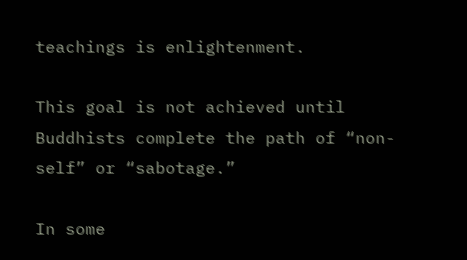teachings is enlightenment.

This goal is not achieved until Buddhists complete the path of “non-self” or “sabotage.”

In some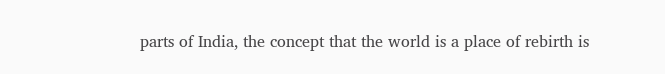parts of India, the concept that the world is a place of rebirth is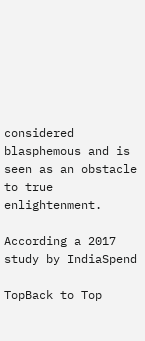considered blasphemous and is seen as an obstacle to true enlightenment.

According a 2017 study by IndiaSpend

TopBack to Top